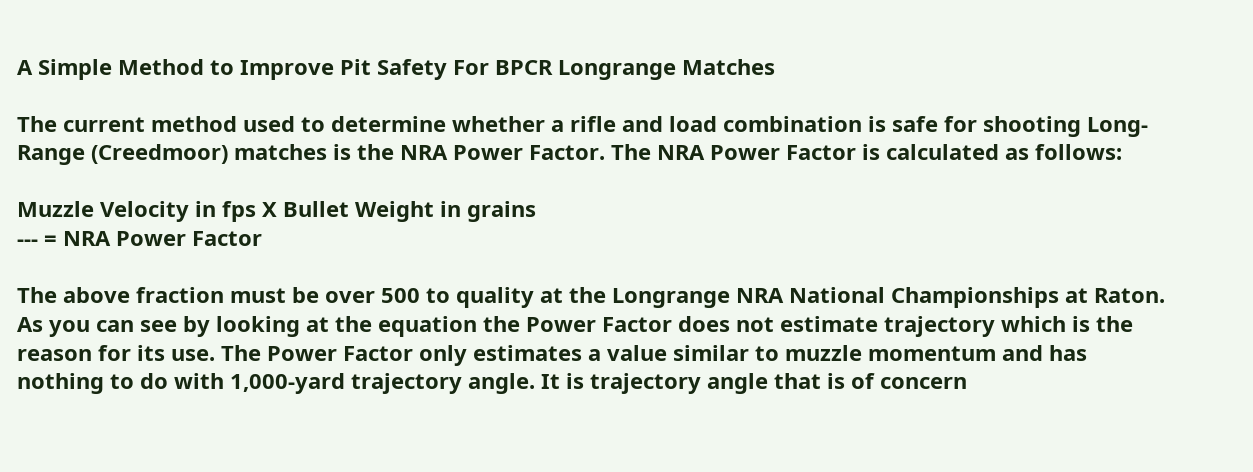A Simple Method to Improve Pit Safety For BPCR Longrange Matches

The current method used to determine whether a rifle and load combination is safe for shooting Long-Range (Creedmoor) matches is the NRA Power Factor. The NRA Power Factor is calculated as follows:

Muzzle Velocity in fps X Bullet Weight in grains
--- = NRA Power Factor

The above fraction must be over 500 to quality at the Longrange NRA National Championships at Raton. As you can see by looking at the equation the Power Factor does not estimate trajectory which is the reason for its use. The Power Factor only estimates a value similar to muzzle momentum and has nothing to do with 1,000-yard trajectory angle. It is trajectory angle that is of concern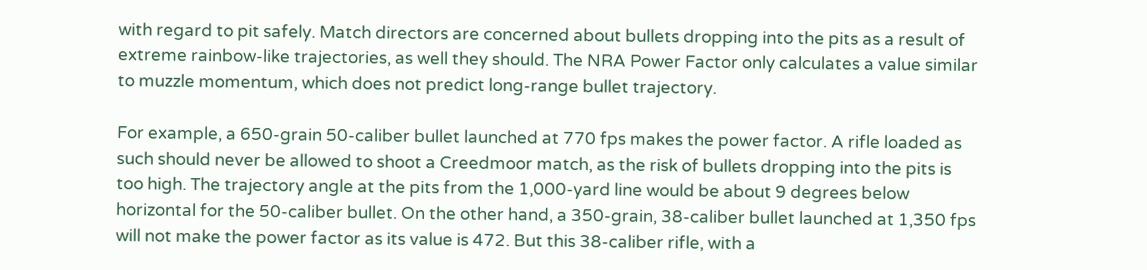with regard to pit safely. Match directors are concerned about bullets dropping into the pits as a result of extreme rainbow-like trajectories, as well they should. The NRA Power Factor only calculates a value similar to muzzle momentum, which does not predict long-range bullet trajectory.

For example, a 650-grain 50-caliber bullet launched at 770 fps makes the power factor. A rifle loaded as such should never be allowed to shoot a Creedmoor match, as the risk of bullets dropping into the pits is too high. The trajectory angle at the pits from the 1,000-yard line would be about 9 degrees below horizontal for the 50-caliber bullet. On the other hand, a 350-grain, 38-caliber bullet launched at 1,350 fps will not make the power factor as its value is 472. But this 38-caliber rifle, with a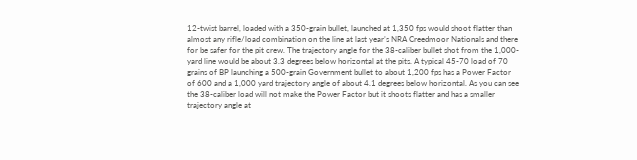12-twist barrel, loaded with a 350-grain bullet, launched at 1,350 fps would shoot flatter than almost any rifle/load combination on the line at last year’s NRA Creedmoor Nationals and there for be safer for the pit crew. The trajectory angle for the 38-caliber bullet shot from the 1,000-yard line would be about 3.3 degrees below horizontal at the pits. A typical 45-70 load of 70 grains of BP launching a 500-grain Government bullet to about 1,200 fps has a Power Factor of 600 and a 1,000 yard trajectory angle of about 4.1 degrees below horizontal. As you can see the 38-caliber load will not make the Power Factor but it shoots flatter and has a smaller trajectory angle at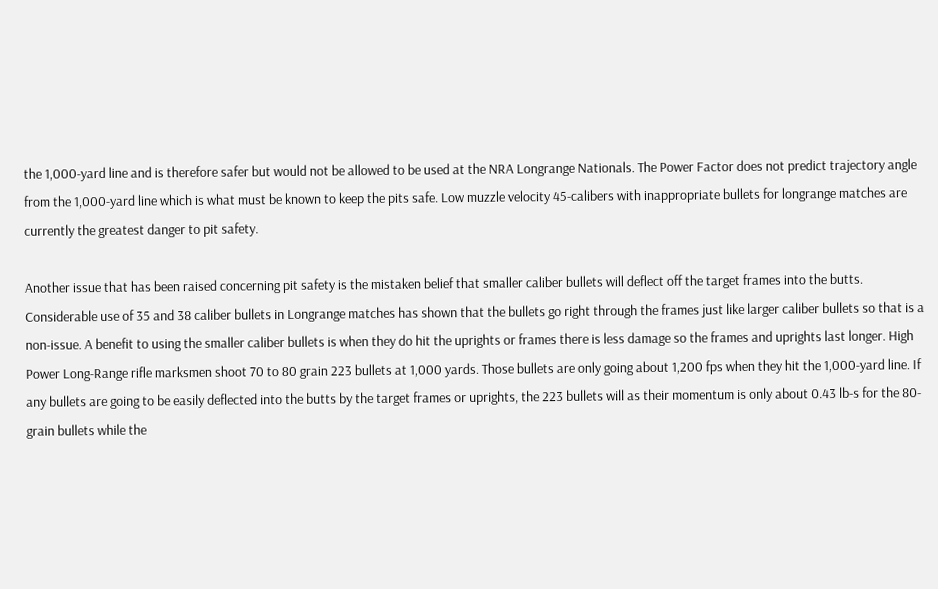the 1,000-yard line and is therefore safer but would not be allowed to be used at the NRA Longrange Nationals. The Power Factor does not predict trajectory angle from the 1,000-yard line which is what must be known to keep the pits safe. Low muzzle velocity 45-calibers with inappropriate bullets for longrange matches are currently the greatest danger to pit safety.

Another issue that has been raised concerning pit safety is the mistaken belief that smaller caliber bullets will deflect off the target frames into the butts. Considerable use of 35 and 38 caliber bullets in Longrange matches has shown that the bullets go right through the frames just like larger caliber bullets so that is a non-issue. A benefit to using the smaller caliber bullets is when they do hit the uprights or frames there is less damage so the frames and uprights last longer. High Power Long-Range rifle marksmen shoot 70 to 80 grain 223 bullets at 1,000 yards. Those bullets are only going about 1,200 fps when they hit the 1,000-yard line. If any bullets are going to be easily deflected into the butts by the target frames or uprights, the 223 bullets will as their momentum is only about 0.43 lb-s for the 80-grain bullets while the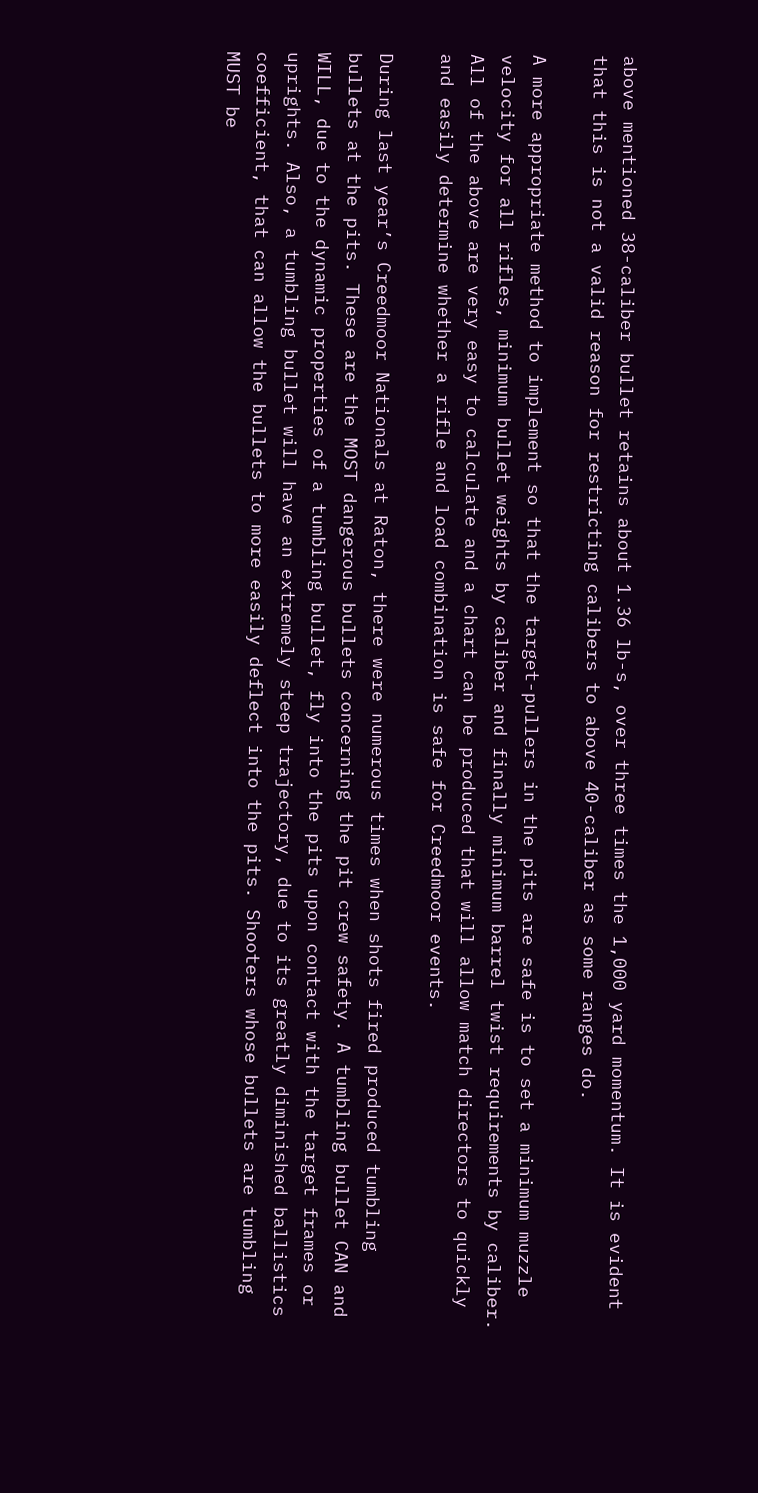above mentioned 38-caliber bullet retains about 1.36 lb-s, over three times the 1,000 yard momentum. It is evident that this is not a valid reason for restricting calibers to above 40-caliber as some ranges do.

A more appropriate method to implement so that the target-pullers in the pits are safe is to set a minimum muzzle velocity for all rifles, minimum bullet weights by caliber and finally minimum barrel twist requirements by caliber. All of the above are very easy to calculate and a chart can be produced that will allow match directors to quickly and easily determine whether a rifle and load combination is safe for Creedmoor events.

During last year’s Creedmoor Nationals at Raton, there were numerous times when shots fired produced tumbling bullets at the pits. These are the MOST dangerous bullets concerning the pit crew safety. A tumbling bullet CAN and WILL, due to the dynamic properties of a tumbling bullet, fly into the pits upon contact with the target frames or uprights. Also, a tumbling bullet will have an extremely steep trajectory, due to its greatly diminished ballistics coefficient, that can allow the bullets to more easily deflect into the pits. Shooters whose bullets are tumbling MUST be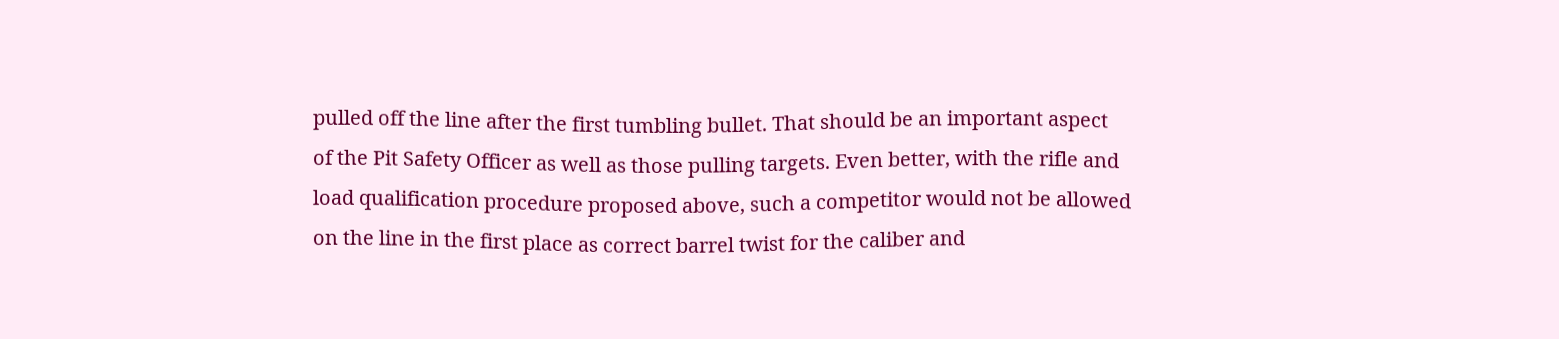pulled off the line after the first tumbling bullet. That should be an important aspect of the Pit Safety Officer as well as those pulling targets. Even better, with the rifle and load qualification procedure proposed above, such a competitor would not be allowed on the line in the first place as correct barrel twist for the caliber and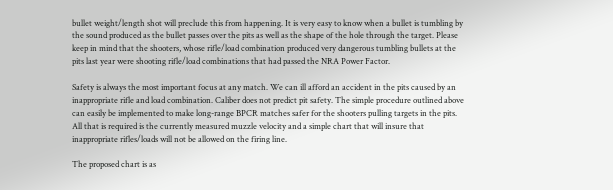bullet weight/length shot will preclude this from happening. It is very easy to know when a bullet is tumbling by the sound produced as the bullet passes over the pits as well as the shape of the hole through the target. Please keep in mind that the shooters, whose rifle/load combination produced very dangerous tumbling bullets at the pits last year were shooting rifle/load combinations that had passed the NRA Power Factor.

Safety is always the most important focus at any match. We can ill afford an accident in the pits caused by an inappropriate rifle and load combination. Caliber does not predict pit safety. The simple procedure outlined above can easily be implemented to make long-range BPCR matches safer for the shooters pulling targets in the pits. All that is required is the currently measured muzzle velocity and a simple chart that will insure that inappropriate rifles/loads will not be allowed on the firing line.

The proposed chart is as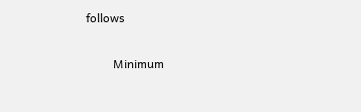follows


         Minimum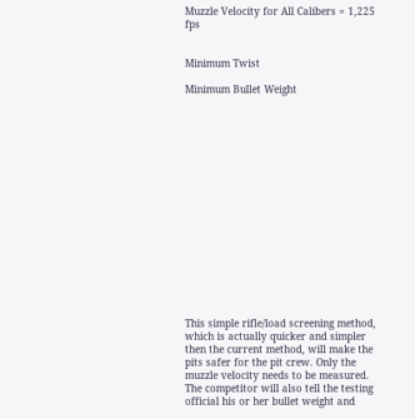Muzzle Velocity for All Calibers = 1,225 fps


Minimum Twist

Minimum Bullet Weight

















This simple rifle/load screening method, which is actually quicker and simpler then the current method, will make the pits safer for the pit crew. Only the muzzle velocity needs to be measured. The competitor will also tell the testing official his or her bullet weight and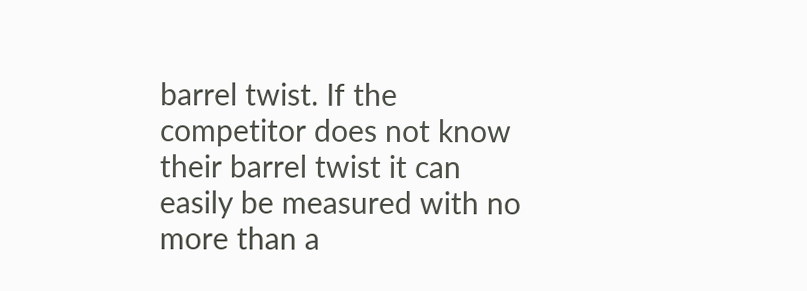barrel twist. If the competitor does not know their barrel twist it can easily be measured with no more than a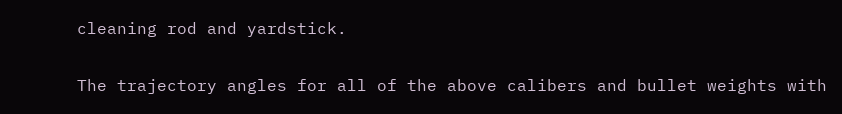cleaning rod and yardstick.

The trajectory angles for all of the above calibers and bullet weights with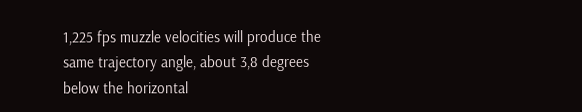1,225 fps muzzle velocities will produce the same trajectory angle, about 3,8 degrees below the horizontal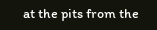at the pits from the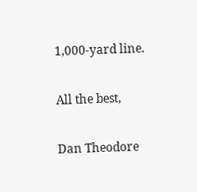1,000-yard line.

All the best,

Dan Theodore